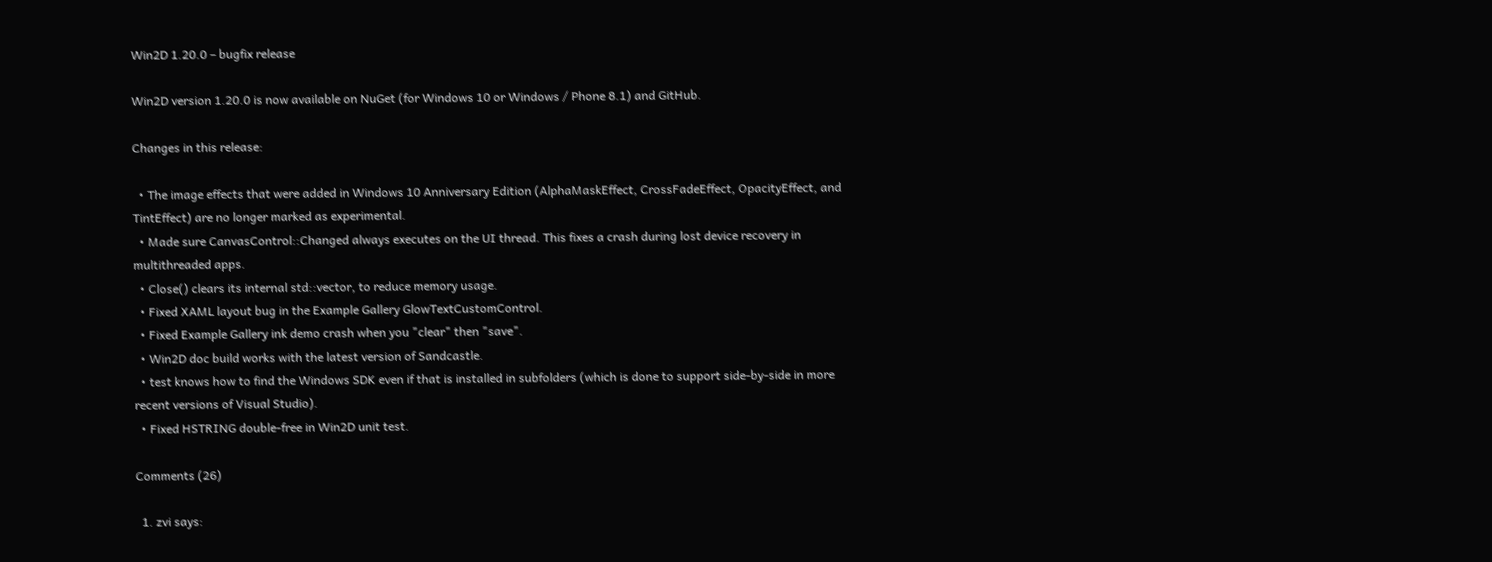Win2D 1.20.0 – bugfix release

Win2D version 1.20.0 is now available on NuGet (for Windows 10 or Windows / Phone 8.1) and GitHub.

Changes in this release:

  • The image effects that were added in Windows 10 Anniversary Edition (AlphaMaskEffect, CrossFadeEffect, OpacityEffect, and TintEffect) are no longer marked as experimental.
  • Made sure CanvasControl::Changed always executes on the UI thread. This fixes a crash during lost device recovery in multithreaded apps.
  • Close() clears its internal std::vector, to reduce memory usage.
  • Fixed XAML layout bug in the Example Gallery GlowTextCustomControl.
  • Fixed Example Gallery ink demo crash when you "clear" then "save".
  • Win2D doc build works with the latest version of Sandcastle.
  • test knows how to find the Windows SDK even if that is installed in subfolders (which is done to support side-by-side in more recent versions of Visual Studio).
  • Fixed HSTRING double-free in Win2D unit test.

Comments (26)

  1. zvi says: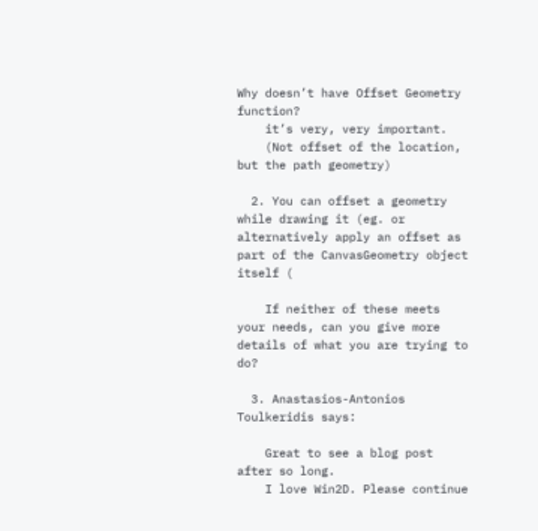Why doesn’t have Offset Geometry function?
    it’s very, very important.
    (Not offset of the location, but the path geometry)

  2. You can offset a geometry while drawing it (eg. or alternatively apply an offset as part of the CanvasGeometry object itself (

    If neither of these meets your needs, can you give more details of what you are trying to do?

  3. Anastasios-Antonios Toulkeridis says:

    Great to see a blog post after so long.
    I love Win2D. Please continue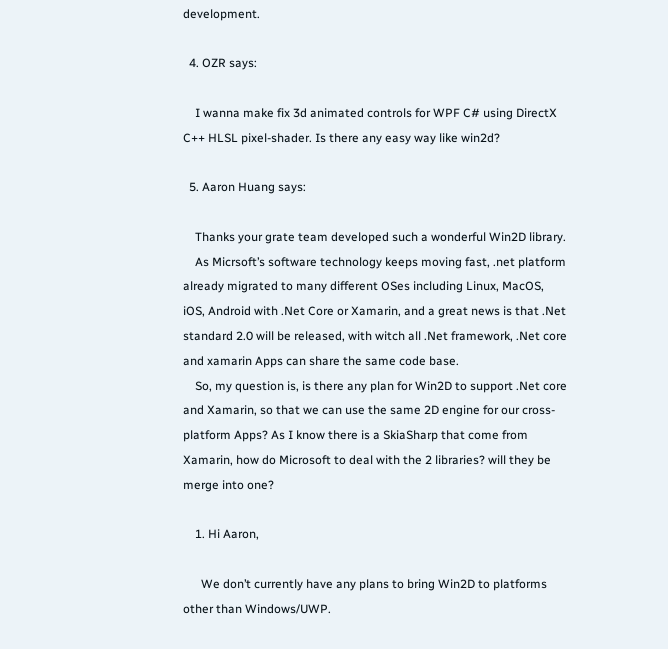development.

  4. OZR says:

    I wanna make fix 3d animated controls for WPF C# using DirectX C++ HLSL pixel-shader. Is there any easy way like win2d?

  5. Aaron Huang says:

    Thanks your grate team developed such a wonderful Win2D library.
    As Micrsoft’s software technology keeps moving fast, .net platform already migrated to many different OSes including Linux, MacOS, iOS, Android with .Net Core or Xamarin, and a great news is that .Net standard 2.0 will be released, with witch all .Net framework, .Net core and xamarin Apps can share the same code base.
    So, my question is, is there any plan for Win2D to support .Net core and Xamarin, so that we can use the same 2D engine for our cross-platform Apps? As I know there is a SkiaSharp that come from Xamarin, how do Microsoft to deal with the 2 libraries? will they be merge into one?

    1. Hi Aaron,

      We don’t currently have any plans to bring Win2D to platforms other than Windows/UWP.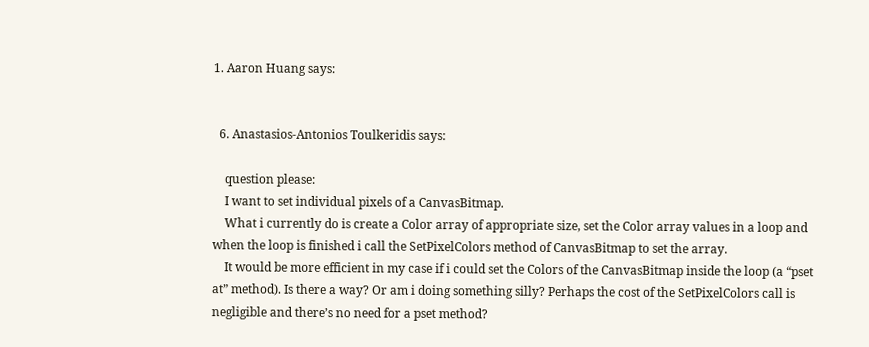1. Aaron Huang says:


  6. Anastasios-Antonios Toulkeridis says:

    question please:
    I want to set individual pixels of a CanvasBitmap.
    What i currently do is create a Color array of appropriate size, set the Color array values in a loop and when the loop is finished i call the SetPixelColors method of CanvasBitmap to set the array.
    It would be more efficient in my case if i could set the Colors of the CanvasBitmap inside the loop (a “pset at” method). Is there a way? Or am i doing something silly? Perhaps the cost of the SetPixelColors call is negligible and there’s no need for a pset method?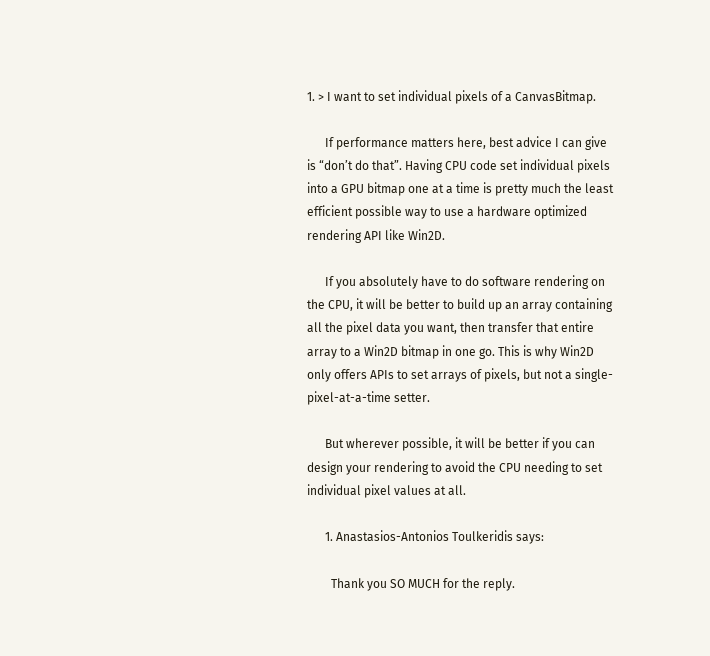1. > I want to set individual pixels of a CanvasBitmap.

      If performance matters here, best advice I can give is “don’t do that”. Having CPU code set individual pixels into a GPU bitmap one at a time is pretty much the least efficient possible way to use a hardware optimized rendering API like Win2D.

      If you absolutely have to do software rendering on the CPU, it will be better to build up an array containing all the pixel data you want, then transfer that entire array to a Win2D bitmap in one go. This is why Win2D only offers APIs to set arrays of pixels, but not a single-pixel-at-a-time setter.

      But wherever possible, it will be better if you can design your rendering to avoid the CPU needing to set individual pixel values at all.

      1. Anastasios-Antonios Toulkeridis says:

        Thank you SO MUCH for the reply.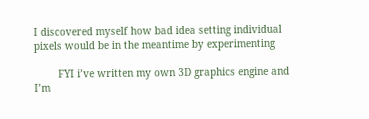I discovered myself how bad idea setting individual pixels would be in the meantime by experimenting

        FYI i’ve written my own 3D graphics engine and I’m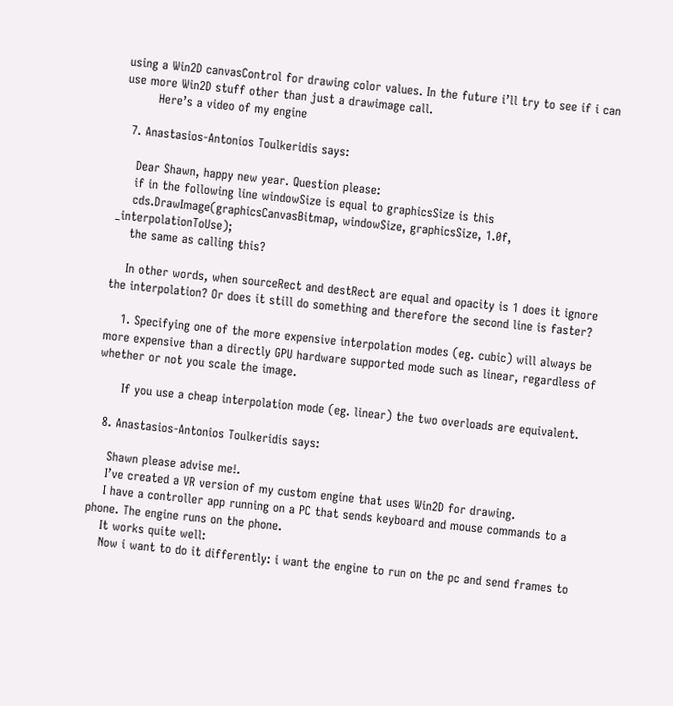using a Win2D canvasControl for drawing color values. In the future i’ll try to see if i can use more Win2D stuff other than just a drawimage call.
        Here’s a video of my engine

  7. Anastasios-Antonios Toulkeridis says:

    Dear Shawn, happy new year. Question please:
    if in the following line windowSize is equal to graphicsSize is this
    cds.DrawImage(graphicsCanvasBitmap, windowSize, graphicsSize, 1.0f, _interpolationToUse);
    the same as calling this?

    In other words, when sourceRect and destRect are equal and opacity is 1 does it ignore the interpolation? Or does it still do something and therefore the second line is faster?

    1. Specifying one of the more expensive interpolation modes (eg. cubic) will always be more expensive than a directly GPU hardware supported mode such as linear, regardless of whether or not you scale the image.

      If you use a cheap interpolation mode (eg. linear) the two overloads are equivalent.

  8. Anastasios-Antonios Toulkeridis says:

    Shawn please advise me!.
    I’ve created a VR version of my custom engine that uses Win2D for drawing.
    I have a controller app running on a PC that sends keyboard and mouse commands to a phone. The engine runs on the phone.
    It works quite well:
    Now i want to do it differently: i want the engine to run on the pc and send frames to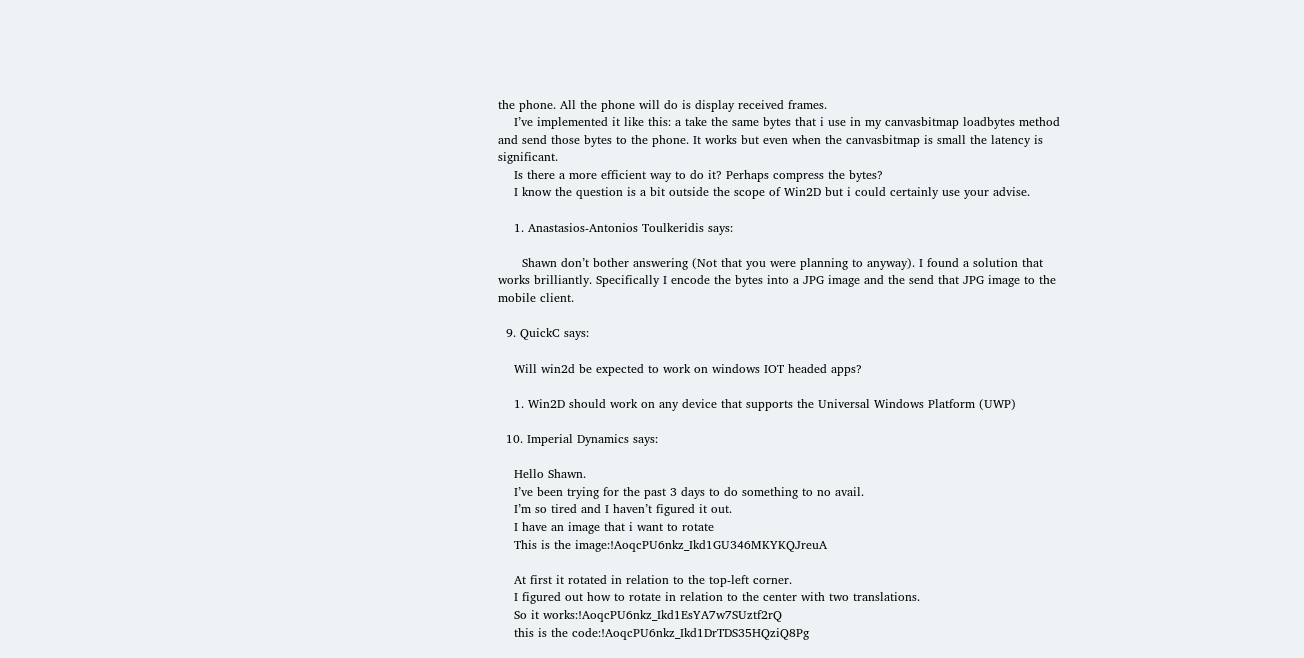the phone. All the phone will do is display received frames.
    I’ve implemented it like this: a take the same bytes that i use in my canvasbitmap loadbytes method and send those bytes to the phone. It works but even when the canvasbitmap is small the latency is significant.
    Is there a more efficient way to do it? Perhaps compress the bytes?
    I know the question is a bit outside the scope of Win2D but i could certainly use your advise.

    1. Anastasios-Antonios Toulkeridis says:

      Shawn don’t bother answering (Not that you were planning to anyway). I found a solution that works brilliantly. Specifically I encode the bytes into a JPG image and the send that JPG image to the mobile client.

  9. QuickC says:

    Will win2d be expected to work on windows IOT headed apps?

    1. Win2D should work on any device that supports the Universal Windows Platform (UWP)

  10. Imperial Dynamics says:

    Hello Shawn.
    I’ve been trying for the past 3 days to do something to no avail.
    I’m so tired and I haven’t figured it out.
    I have an image that i want to rotate
    This is the image:!AoqcPU6nkz_Ikd1GU346MKYKQJreuA

    At first it rotated in relation to the top-left corner.
    I figured out how to rotate in relation to the center with two translations.
    So it works:!AoqcPU6nkz_Ikd1EsYA7w7SUztf2rQ
    this is the code:!AoqcPU6nkz_Ikd1DrTDS35HQziQ8Pg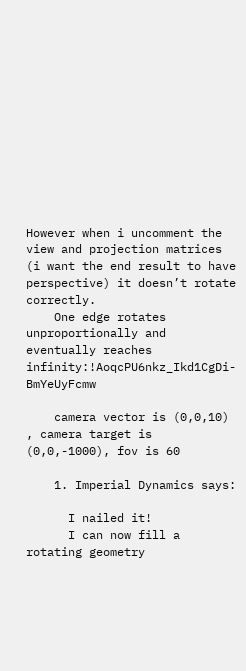However when i uncomment the view and projection matrices (i want the end result to have perspective) it doesn’t rotate correctly.
    One edge rotates unproportionally and eventually reaches infinity:!AoqcPU6nkz_Ikd1CgDi-BmYeUyFcmw

    camera vector is (0,0,10) , camera target is (0,0,-1000), fov is 60

    1. Imperial Dynamics says:

      I nailed it!
      I can now fill a rotating geometry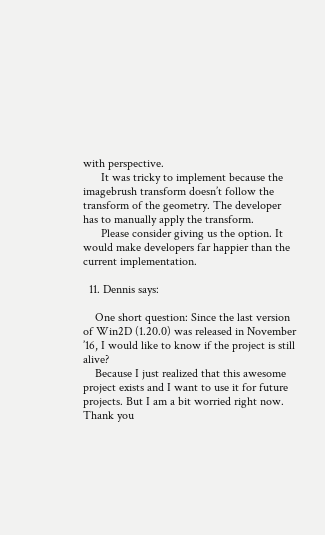with perspective.
      It was tricky to implement because the imagebrush transform doesn’t follow the transform of the geometry. The developer has to manually apply the transform.
      Please consider giving us the option. It would make developers far happier than the current implementation.

  11. Dennis says:

    One short question: Since the last version of Win2D (1.20.0) was released in November ’16, I would like to know if the project is still alive?
    Because I just realized that this awesome project exists and I want to use it for future projects. But I am a bit worried right now. Thank you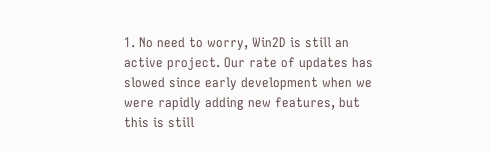1. No need to worry, Win2D is still an active project. Our rate of updates has slowed since early development when we were rapidly adding new features, but this is still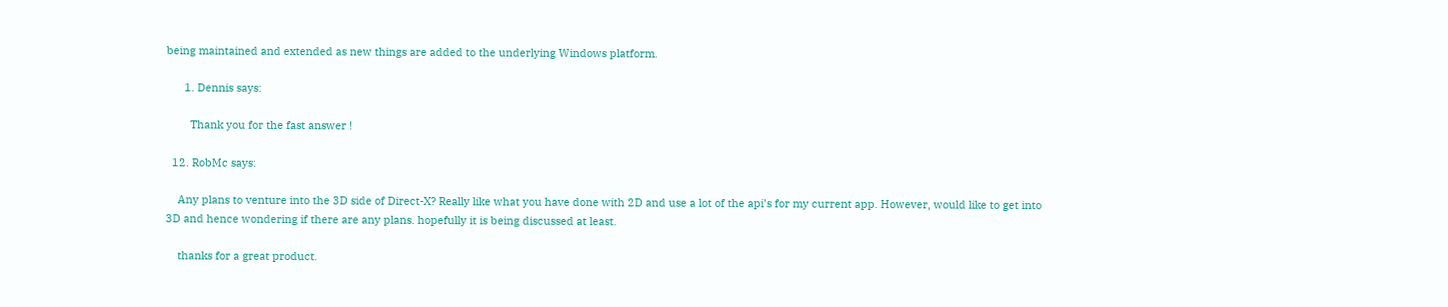being maintained and extended as new things are added to the underlying Windows platform.

      1. Dennis says:

        Thank you for the fast answer !

  12. RobMc says:

    Any plans to venture into the 3D side of Direct-X? Really like what you have done with 2D and use a lot of the api’s for my current app. However, would like to get into 3D and hence wondering if there are any plans. hopefully it is being discussed at least.

    thanks for a great product.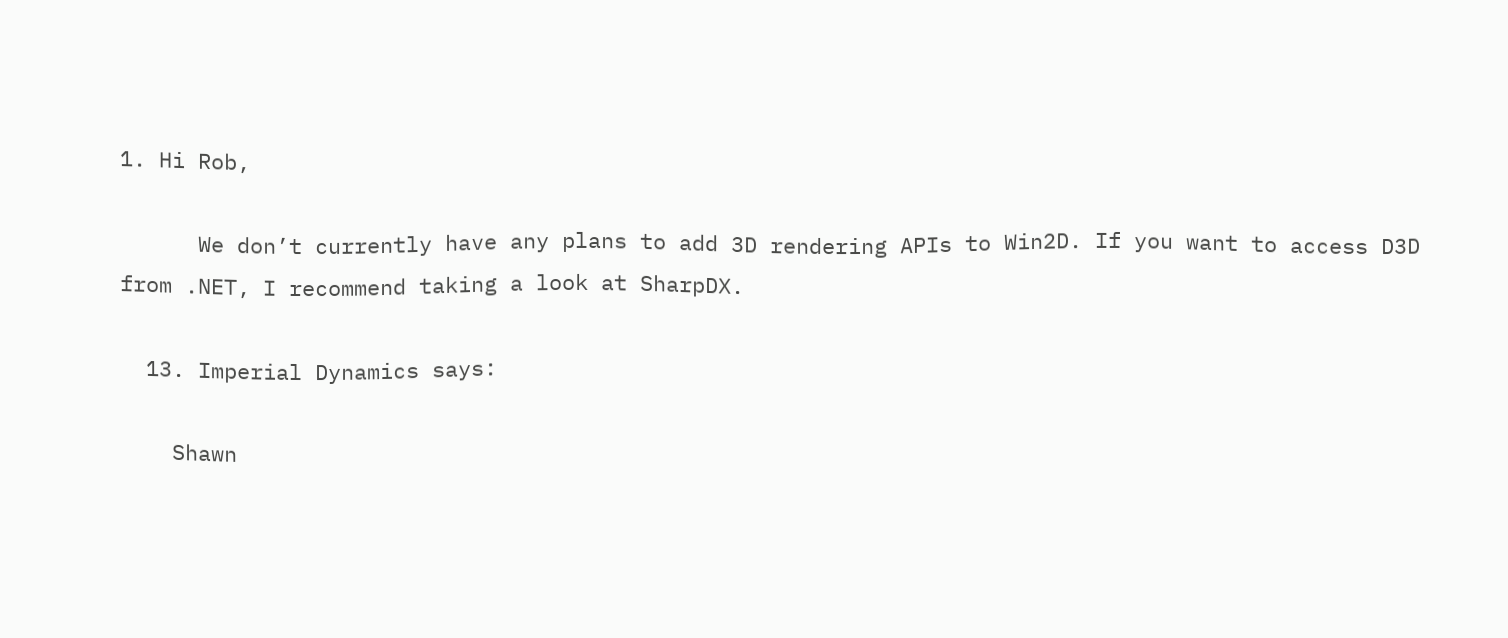1. Hi Rob,

      We don’t currently have any plans to add 3D rendering APIs to Win2D. If you want to access D3D from .NET, I recommend taking a look at SharpDX.

  13. Imperial Dynamics says:

    Shawn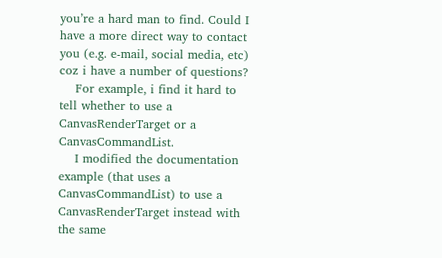you’re a hard man to find. Could I have a more direct way to contact you (e.g. e-mail, social media, etc) coz i have a number of questions?
    For example, i find it hard to tell whether to use a CanvasRenderTarget or a CanvasCommandList.
    I modified the documentation example (that uses a CanvasCommandList) to use a CanvasRenderTarget instead with the same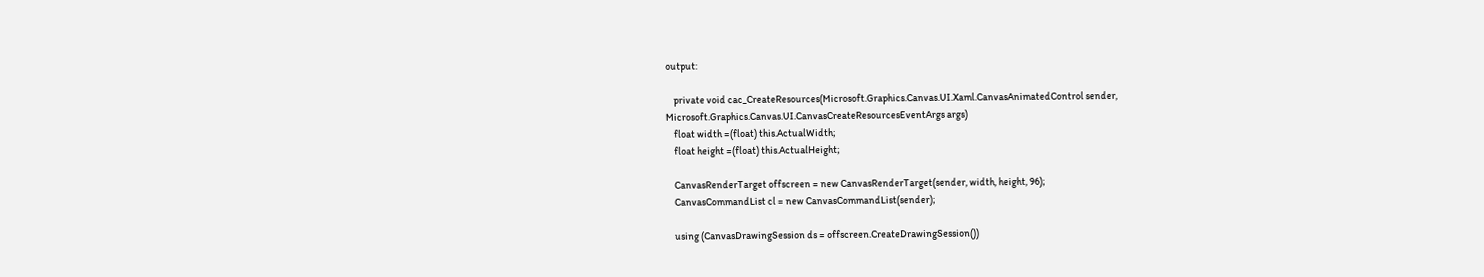output:

    private void cac_CreateResources(Microsoft.Graphics.Canvas.UI.Xaml.CanvasAnimatedControl sender, Microsoft.Graphics.Canvas.UI.CanvasCreateResourcesEventArgs args)
    float width =(float) this.ActualWidth;
    float height =(float) this.ActualHeight;

    CanvasRenderTarget offscreen = new CanvasRenderTarget(sender, width, height, 96);
    CanvasCommandList cl = new CanvasCommandList(sender);

    using (CanvasDrawingSession ds = offscreen.CreateDrawingSession())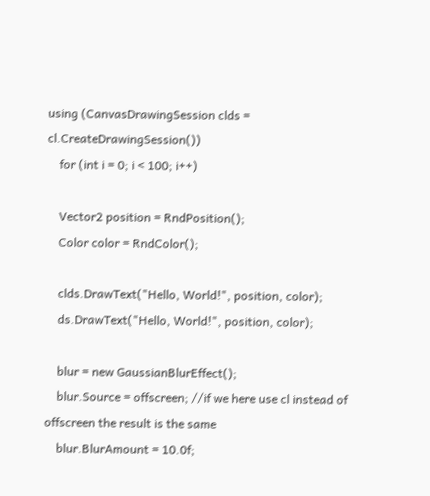using (CanvasDrawingSession clds = cl.CreateDrawingSession())
    for (int i = 0; i < 100; i++)

    Vector2 position = RndPosition();
    Color color = RndColor();

    clds.DrawText("Hello, World!", position, color);
    ds.DrawText("Hello, World!", position, color);

    blur = new GaussianBlurEffect();
    blur.Source = offscreen; //if we here use cl instead of offscreen the result is the same
    blur.BlurAmount = 10.0f;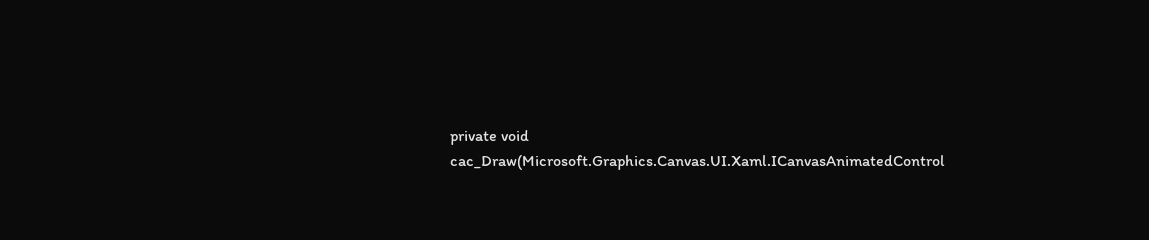private void cac_Draw(Microsoft.Graphics.Canvas.UI.Xaml.ICanvasAnimatedControl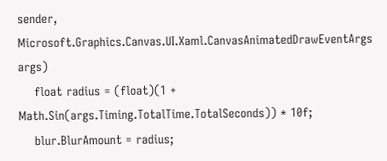sender, Microsoft.Graphics.Canvas.UI.Xaml.CanvasAnimatedDrawEventArgs args)
    float radius = (float)(1 + Math.Sin(args.Timing.TotalTime.TotalSeconds)) * 10f;
    blur.BlurAmount = radius;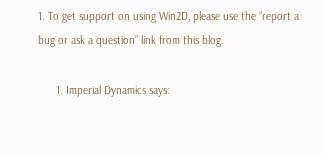1. To get support on using Win2D, please use the “report a bug or ask a question” link from this blog.

      1. Imperial Dynamics says: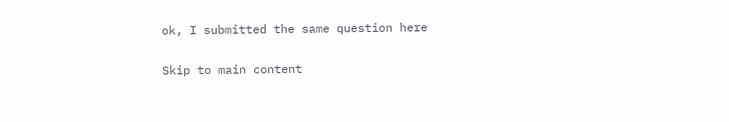ok, I submitted the same question here

Skip to main content